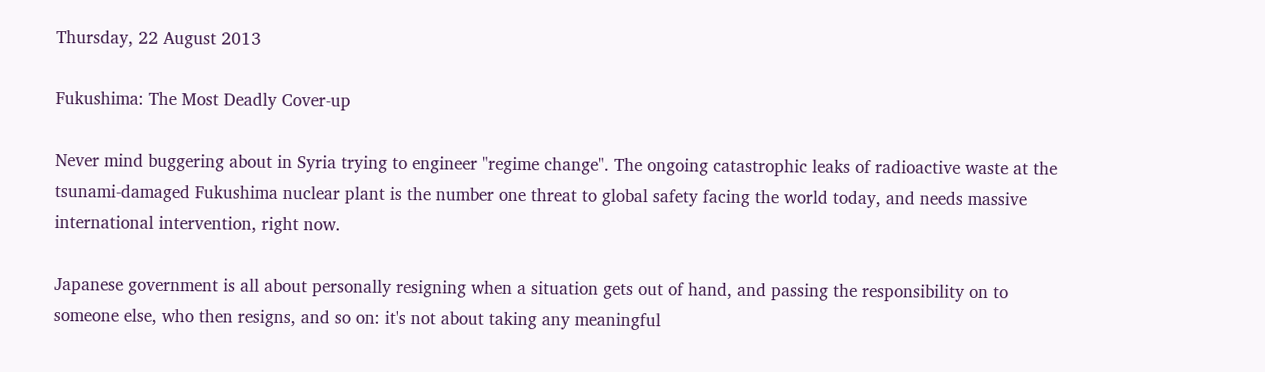Thursday, 22 August 2013

Fukushima: The Most Deadly Cover-up

Never mind buggering about in Syria trying to engineer "regime change". The ongoing catastrophic leaks of radioactive waste at the tsunami-damaged Fukushima nuclear plant is the number one threat to global safety facing the world today, and needs massive international intervention, right now.

Japanese government is all about personally resigning when a situation gets out of hand, and passing the responsibility on to someone else, who then resigns, and so on: it's not about taking any meaningful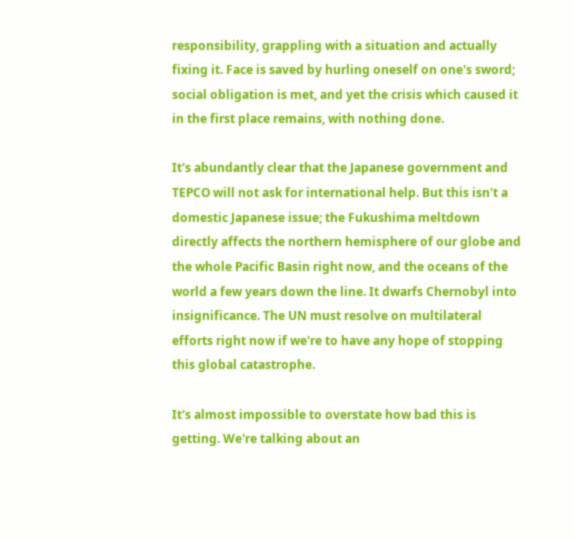responsibility, grappling with a situation and actually fixing it. Face is saved by hurling oneself on one's sword; social obligation is met, and yet the crisis which caused it in the first place remains, with nothing done.

It's abundantly clear that the Japanese government and TEPCO will not ask for international help. But this isn't a domestic Japanese issue; the Fukushima meltdown directly affects the northern hemisphere of our globe and the whole Pacific Basin right now, and the oceans of the world a few years down the line. It dwarfs Chernobyl into insignificance. The UN must resolve on multilateral efforts right now if we're to have any hope of stopping this global catastrophe.

It's almost impossible to overstate how bad this is getting. We're talking about an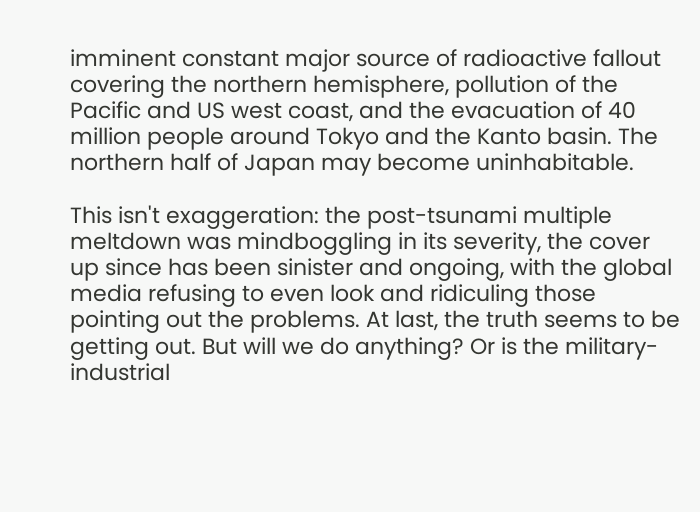imminent constant major source of radioactive fallout covering the northern hemisphere, pollution of the Pacific and US west coast, and the evacuation of 40 million people around Tokyo and the Kanto basin. The northern half of Japan may become uninhabitable.

This isn't exaggeration: the post-tsunami multiple meltdown was mindboggling in its severity, the cover up since has been sinister and ongoing, with the global media refusing to even look and ridiculing those pointing out the problems. At last, the truth seems to be getting out. But will we do anything? Or is the military-industrial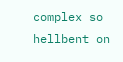complex so hellbent on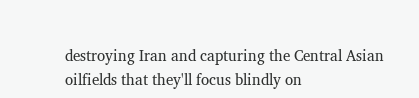destroying Iran and capturing the Central Asian oilfields that they'll focus blindly on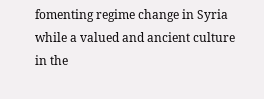fomenting regime change in Syria while a valued and ancient culture in the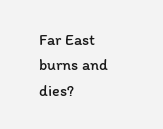Far East burns and dies?